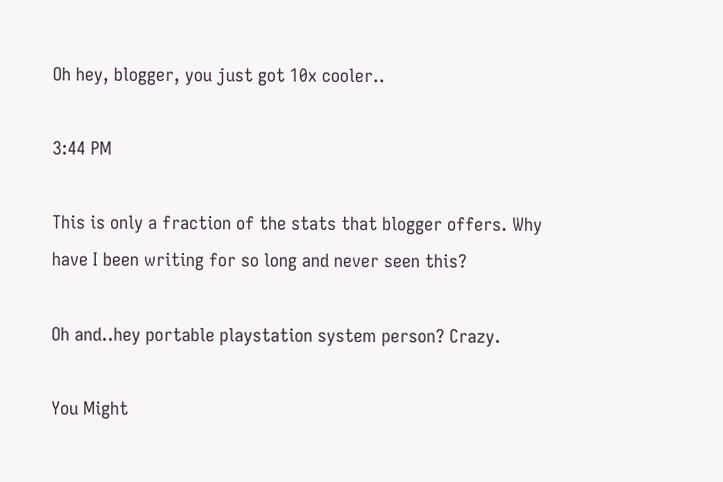Oh hey, blogger, you just got 10x cooler..

3:44 PM

This is only a fraction of the stats that blogger offers. Why have I been writing for so long and never seen this?

Oh and..hey portable playstation system person? Crazy.

You Might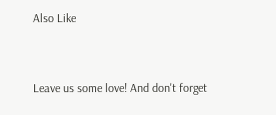Also Like


Leave us some love! And don't forget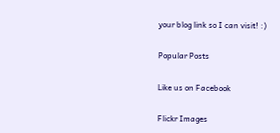your blog link so I can visit! :)

Popular Posts

Like us on Facebook

Flickr Images